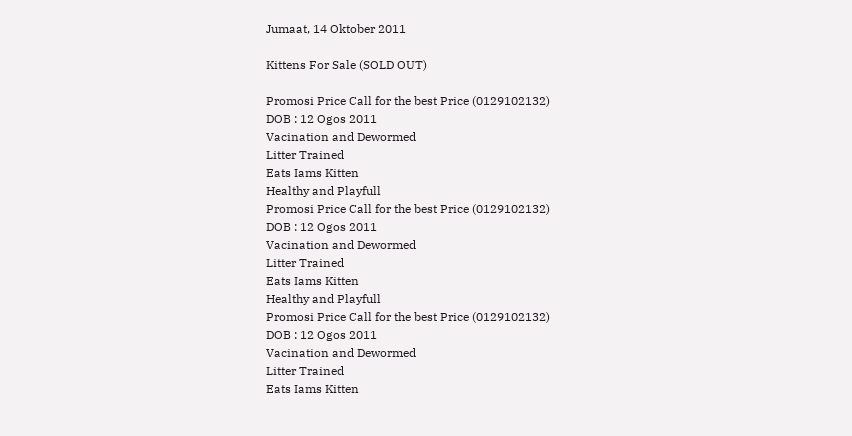Jumaat, 14 Oktober 2011

Kittens For Sale (SOLD OUT)

Promosi Price Call for the best Price (0129102132)
DOB : 12 Ogos 2011
Vacination and Dewormed
Litter Trained
Eats Iams Kitten
Healthy and Playfull
Promosi Price Call for the best Price (0129102132)
DOB : 12 Ogos 2011
Vacination and Dewormed
Litter Trained
Eats Iams Kitten
Healthy and Playfull
Promosi Price Call for the best Price (0129102132)
DOB : 12 Ogos 2011
Vacination and Dewormed
Litter Trained
Eats Iams Kitten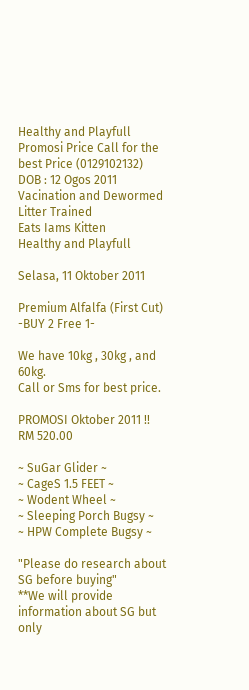Healthy and Playfull
Promosi Price Call for the best Price (0129102132)
DOB : 12 Ogos 2011
Vacination and Dewormed
Litter Trained
Eats Iams Kitten
Healthy and Playfull

Selasa, 11 Oktober 2011

Premium Alfalfa (First Cut) -BUY 2 Free 1-

We have 10kg , 30kg , and 60kg.
Call or Sms for best price.

PROMOSI Oktober 2011 !! RM 520.00

~ SuGar Glider ~
~ CageS 1.5 FEET ~
~ Wodent Wheel ~
~ Sleeping Porch Bugsy ~
~ HPW Complete Bugsy ~

"Please do research about SG before buying"
**We will provide information about SG but only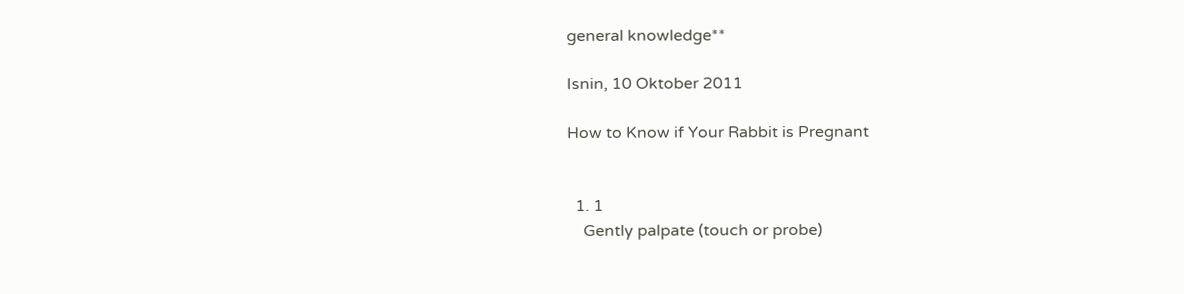general knowledge**

Isnin, 10 Oktober 2011

How to Know if Your Rabbit is Pregnant


  1. 1
    Gently palpate (touch or probe)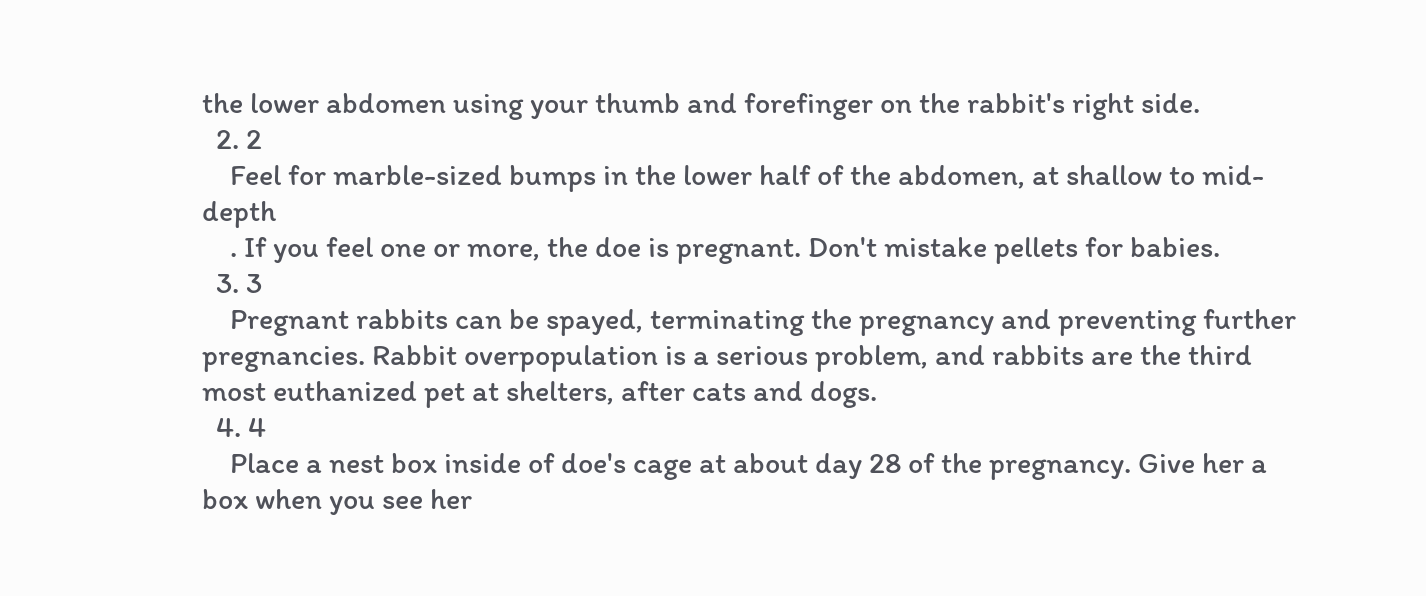the lower abdomen using your thumb and forefinger on the rabbit's right side.
  2. 2
    Feel for marble-sized bumps in the lower half of the abdomen, at shallow to mid-depth
    . If you feel one or more, the doe is pregnant. Don't mistake pellets for babies.
  3. 3
    Pregnant rabbits can be spayed, terminating the pregnancy and preventing further pregnancies. Rabbit overpopulation is a serious problem, and rabbits are the third most euthanized pet at shelters, after cats and dogs.
  4. 4
    Place a nest box inside of doe's cage at about day 28 of the pregnancy. Give her a box when you see her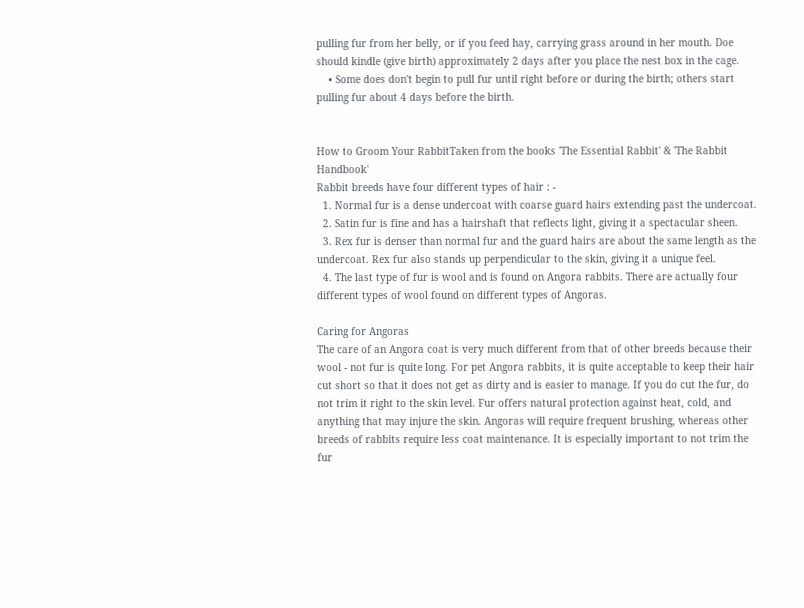pulling fur from her belly, or if you feed hay, carrying grass around in her mouth. Doe should kindle (give birth) approximately 2 days after you place the nest box in the cage.
    • Some does don't begin to pull fur until right before or during the birth; others start pulling fur about 4 days before the birth.


How to Groom Your RabbitTaken from the books 'The Essential Rabbit' & 'The Rabbit Handbook'
Rabbit breeds have four different types of hair : -
  1. Normal fur is a dense undercoat with coarse guard hairs extending past the undercoat.
  2. Satin fur is fine and has a hairshaft that reflects light, giving it a spectacular sheen.
  3. Rex fur is denser than normal fur and the guard hairs are about the same length as the undercoat. Rex fur also stands up perpendicular to the skin, giving it a unique feel.
  4. The last type of fur is wool and is found on Angora rabbits. There are actually four different types of wool found on different types of Angoras.

Caring for Angoras
The care of an Angora coat is very much different from that of other breeds because their wool - not fur is quite long. For pet Angora rabbits, it is quite acceptable to keep their hair cut short so that it does not get as dirty and is easier to manage. If you do cut the fur, do not trim it right to the skin level. Fur offers natural protection against heat, cold, and anything that may injure the skin. Angoras will require frequent brushing, whereas other breeds of rabbits require less coat maintenance. It is especially important to not trim the fur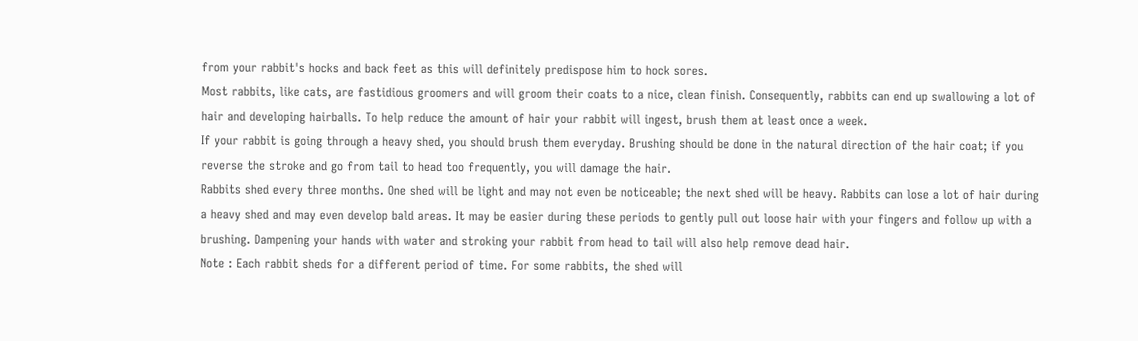from your rabbit's hocks and back feet as this will definitely predispose him to hock sores.
Most rabbits, like cats, are fastidious groomers and will groom their coats to a nice, clean finish. Consequently, rabbits can end up swallowing a lot of hair and developing hairballs. To help reduce the amount of hair your rabbit will ingest, brush them at least once a week.
If your rabbit is going through a heavy shed, you should brush them everyday. Brushing should be done in the natural direction of the hair coat; if you reverse the stroke and go from tail to head too frequently, you will damage the hair.
Rabbits shed every three months. One shed will be light and may not even be noticeable; the next shed will be heavy. Rabbits can lose a lot of hair during a heavy shed and may even develop bald areas. It may be easier during these periods to gently pull out loose hair with your fingers and follow up with a brushing. Dampening your hands with water and stroking your rabbit from head to tail will also help remove dead hair.
Note : Each rabbit sheds for a different period of time. For some rabbits, the shed will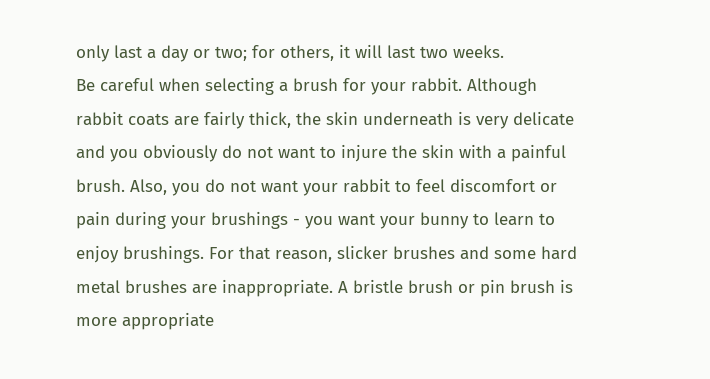only last a day or two; for others, it will last two weeks.
Be careful when selecting a brush for your rabbit. Although rabbit coats are fairly thick, the skin underneath is very delicate and you obviously do not want to injure the skin with a painful brush. Also, you do not want your rabbit to feel discomfort or pain during your brushings - you want your bunny to learn to enjoy brushings. For that reason, slicker brushes and some hard metal brushes are inappropriate. A bristle brush or pin brush is more appropriate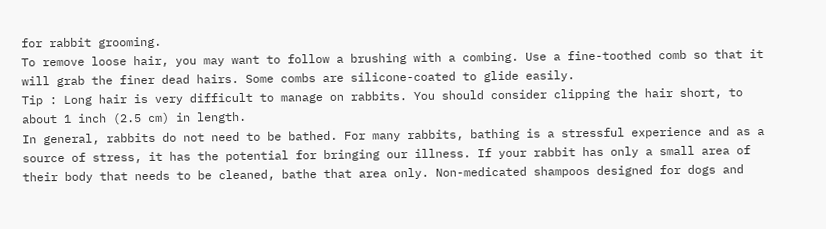for rabbit grooming.
To remove loose hair, you may want to follow a brushing with a combing. Use a fine-toothed comb so that it will grab the finer dead hairs. Some combs are silicone-coated to glide easily.
Tip : Long hair is very difficult to manage on rabbits. You should consider clipping the hair short, to about 1 inch (2.5 cm) in length.
In general, rabbits do not need to be bathed. For many rabbits, bathing is a stressful experience and as a source of stress, it has the potential for bringing our illness. If your rabbit has only a small area of their body that needs to be cleaned, bathe that area only. Non-medicated shampoos designed for dogs and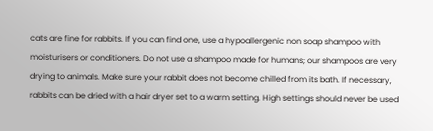cats are fine for rabbits. If you can find one, use a hypoallergenic non soap shampoo with moisturisers or conditioners. Do not use a shampoo made for humans; our shampoos are very drying to animals. Make sure your rabbit does not become chilled from its bath. If necessary, rabbits can be dried with a hair dryer set to a warm setting. High settings should never be used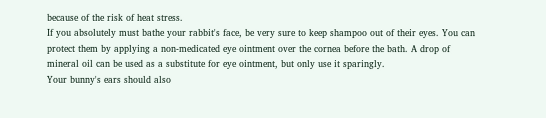because of the risk of heat stress.
If you absolutely must bathe your rabbit's face, be very sure to keep shampoo out of their eyes. You can protect them by applying a non-medicated eye ointment over the cornea before the bath. A drop of mineral oil can be used as a substitute for eye ointment, but only use it sparingly.
Your bunny's ears should also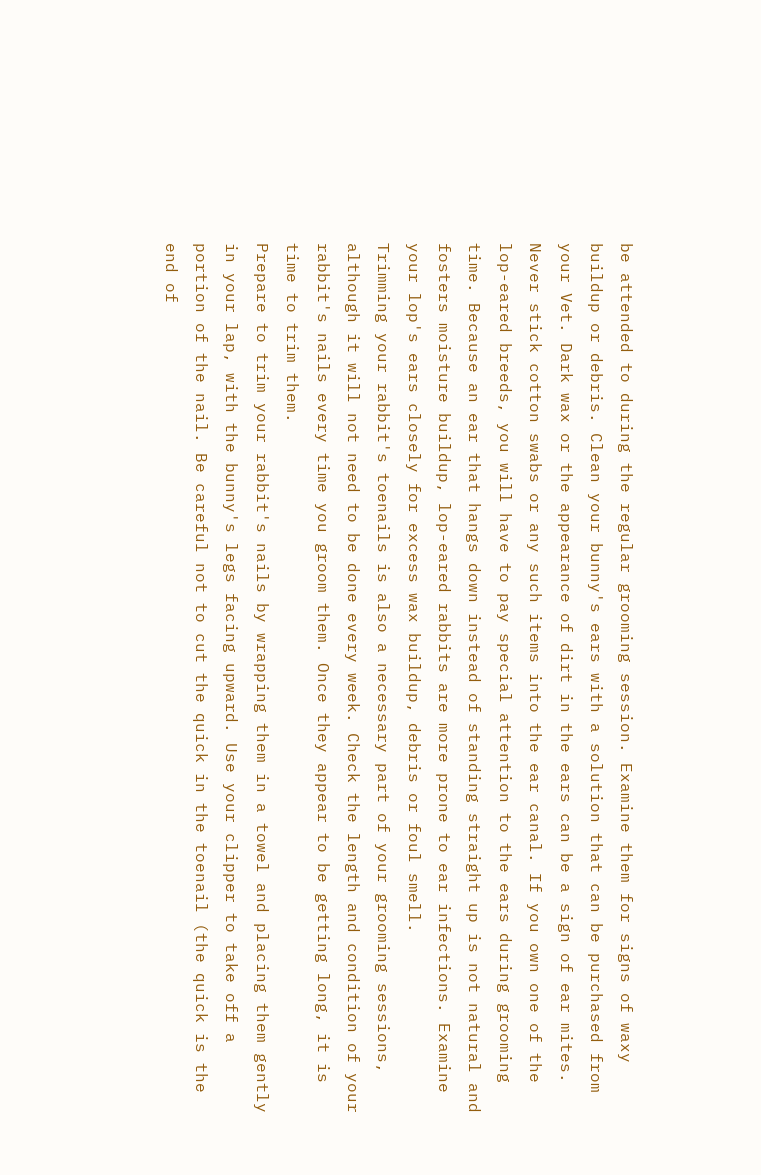be attended to during the regular grooming session. Examine them for signs of waxy buildup or debris. Clean your bunny's ears with a solution that can be purchased from your Vet. Dark wax or the appearance of dirt in the ears can be a sign of ear mites. Never stick cotton swabs or any such items into the ear canal. If you own one of the lop-eared breeds, you will have to pay special attention to the ears during grooming time. Because an ear that hangs down instead of standing straight up is not natural and fosters moisture buildup, lop-eared rabbits are more prone to ear infections. Examine your lop's ears closely for excess wax buildup, debris or foul smell.
Trimming your rabbit's toenails is also a necessary part of your grooming sessions, although it will not need to be done every week. Check the length and condition of your rabbit's nails every time you groom them. Once they appear to be getting long, it is time to trim them.
Prepare to trim your rabbit's nails by wrapping them in a towel and placing them gently in your lap, with the bunny's legs facing upward. Use your clipper to take off a portion of the nail. Be careful not to cut the quick in the toenail (the quick is the end of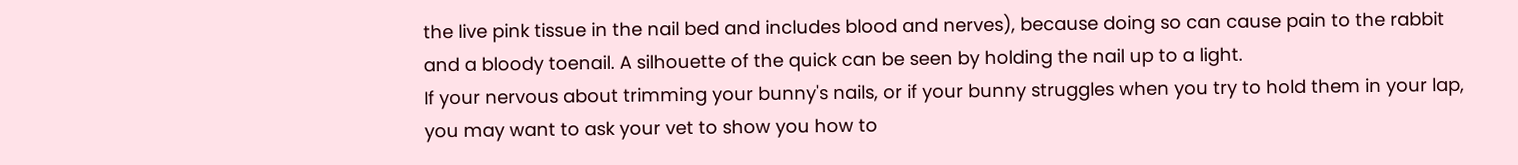the live pink tissue in the nail bed and includes blood and nerves), because doing so can cause pain to the rabbit and a bloody toenail. A silhouette of the quick can be seen by holding the nail up to a light.
If your nervous about trimming your bunny's nails, or if your bunny struggles when you try to hold them in your lap, you may want to ask your vet to show you how to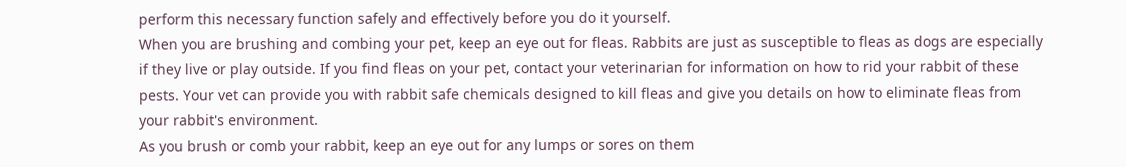perform this necessary function safely and effectively before you do it yourself.
When you are brushing and combing your pet, keep an eye out for fleas. Rabbits are just as susceptible to fleas as dogs are especially if they live or play outside. If you find fleas on your pet, contact your veterinarian for information on how to rid your rabbit of these pests. Your vet can provide you with rabbit safe chemicals designed to kill fleas and give you details on how to eliminate fleas from your rabbit's environment.
As you brush or comb your rabbit, keep an eye out for any lumps or sores on them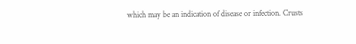which may be an indication of disease or infection. Crusts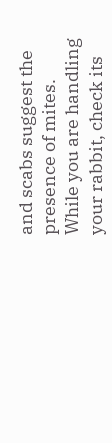and scabs suggest the presence of mites.
While you are handling your rabbit, check its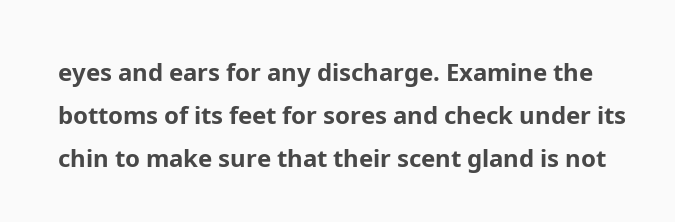eyes and ears for any discharge. Examine the bottoms of its feet for sores and check under its chin to make sure that their scent gland is not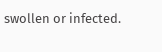swollen or infected.